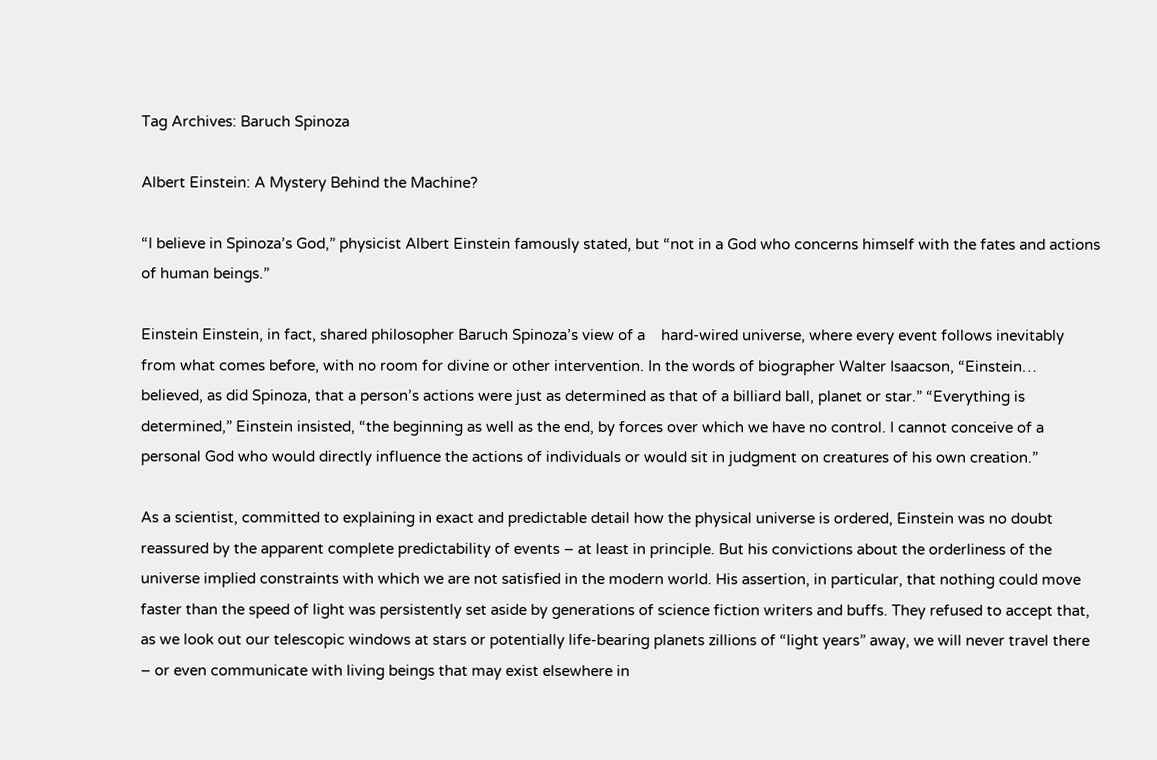Tag Archives: Baruch Spinoza

Albert Einstein: A Mystery Behind the Machine?

“I believe in Spinoza’s God,” physicist Albert Einstein famously stated, but “not in a God who concerns himself with the fates and actions of human beings.”

Einstein Einstein, in fact, shared philosopher Baruch Spinoza’s view of a    hard-wired universe, where every event follows inevitably from what comes before, with no room for divine or other intervention. In the words of biographer Walter Isaacson, “Einstein… believed, as did Spinoza, that a person’s actions were just as determined as that of a billiard ball, planet or star.” “Everything is determined,” Einstein insisted, “the beginning as well as the end, by forces over which we have no control. I cannot conceive of a personal God who would directly influence the actions of individuals or would sit in judgment on creatures of his own creation.”

As a scientist, committed to explaining in exact and predictable detail how the physical universe is ordered, Einstein was no doubt reassured by the apparent complete predictability of events – at least in principle. But his convictions about the orderliness of the universe implied constraints with which we are not satisfied in the modern world. His assertion, in particular, that nothing could move faster than the speed of light was persistently set aside by generations of science fiction writers and buffs. They refused to accept that, as we look out our telescopic windows at stars or potentially life-bearing planets zillions of “light years” away, we will never travel there – or even communicate with living beings that may exist elsewhere in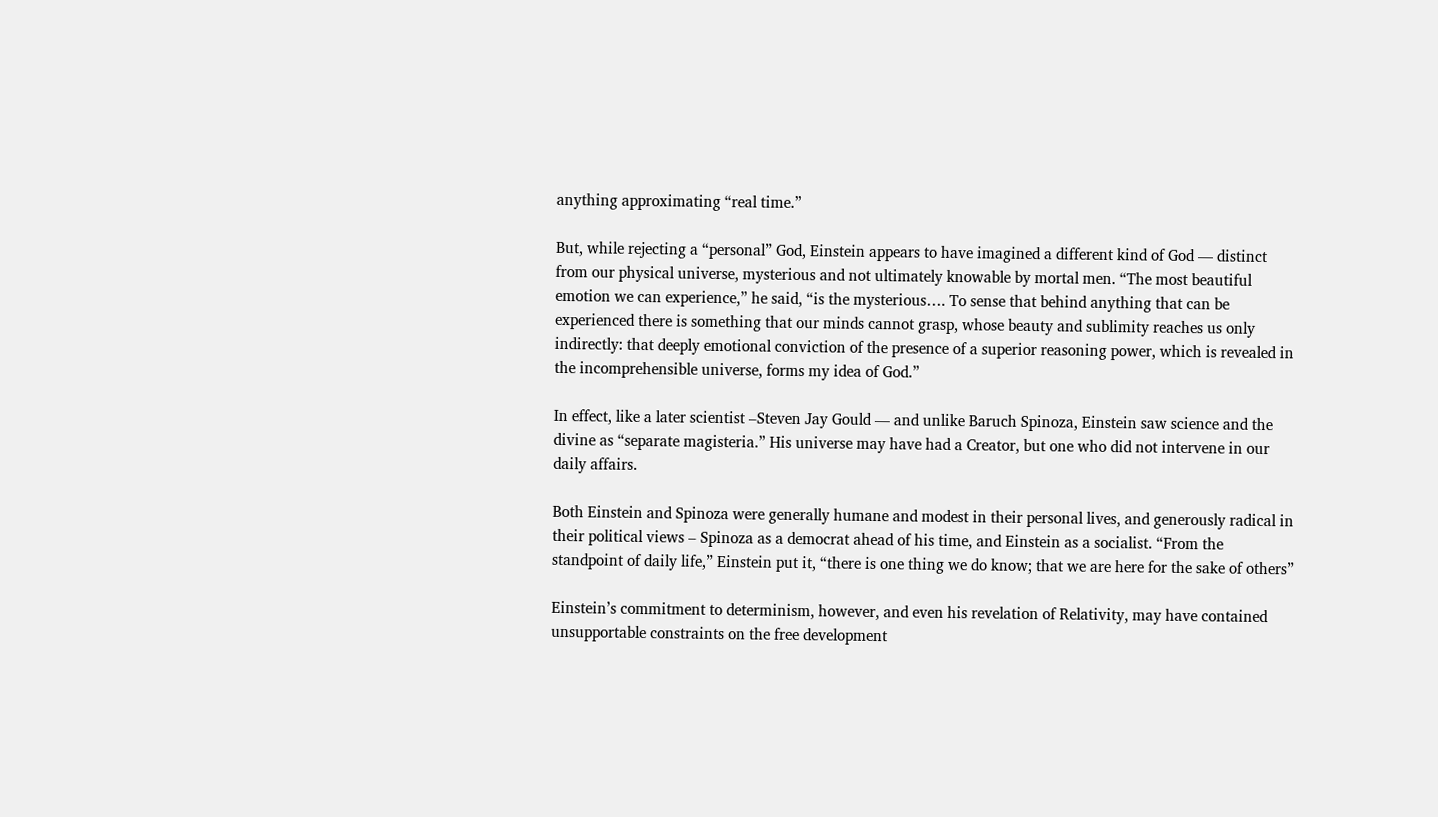anything approximating “real time.”

But, while rejecting a “personal” God, Einstein appears to have imagined a different kind of God — distinct from our physical universe, mysterious and not ultimately knowable by mortal men. “The most beautiful emotion we can experience,” he said, “is the mysterious…. To sense that behind anything that can be experienced there is something that our minds cannot grasp, whose beauty and sublimity reaches us only indirectly: that deeply emotional conviction of the presence of a superior reasoning power, which is revealed in the incomprehensible universe, forms my idea of God.”

In effect, like a later scientist –Steven Jay Gould — and unlike Baruch Spinoza, Einstein saw science and the divine as “separate magisteria.” His universe may have had a Creator, but one who did not intervene in our daily affairs.

Both Einstein and Spinoza were generally humane and modest in their personal lives, and generously radical in their political views – Spinoza as a democrat ahead of his time, and Einstein as a socialist. “From the standpoint of daily life,” Einstein put it, “there is one thing we do know; that we are here for the sake of others”

Einstein’s commitment to determinism, however, and even his revelation of Relativity, may have contained unsupportable constraints on the free development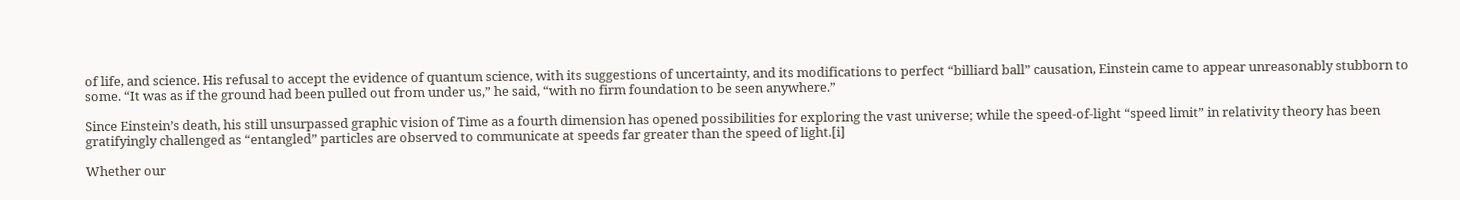of life, and science. His refusal to accept the evidence of quantum science, with its suggestions of uncertainty, and its modifications to perfect “billiard ball” causation, Einstein came to appear unreasonably stubborn to some. “It was as if the ground had been pulled out from under us,” he said, “with no firm foundation to be seen anywhere.”

Since Einstein’s death, his still unsurpassed graphic vision of Time as a fourth dimension has opened possibilities for exploring the vast universe; while the speed-of-light “speed limit” in relativity theory has been gratifyingly challenged as “entangled” particles are observed to communicate at speeds far greater than the speed of light.[i]

Whether our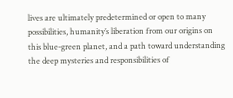lives are ultimately predetermined or open to many possibilities, humanity’s liberation from our origins on this blue-green planet, and a path toward understanding the deep mysteries and responsibilities of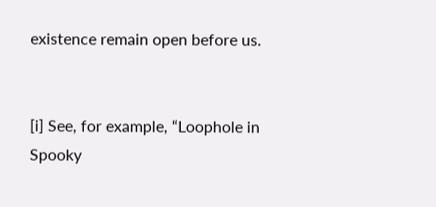existence remain open before us.


[i] See, for example, “Loophole in Spooky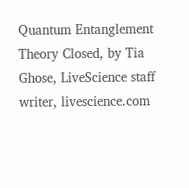Quantum Entanglement Theory Closed, by Tia Ghose, LiveScience staff writer, livescience.com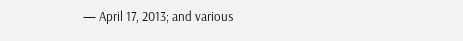— April 17, 2013; and various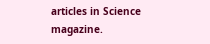articles in Science magazine.